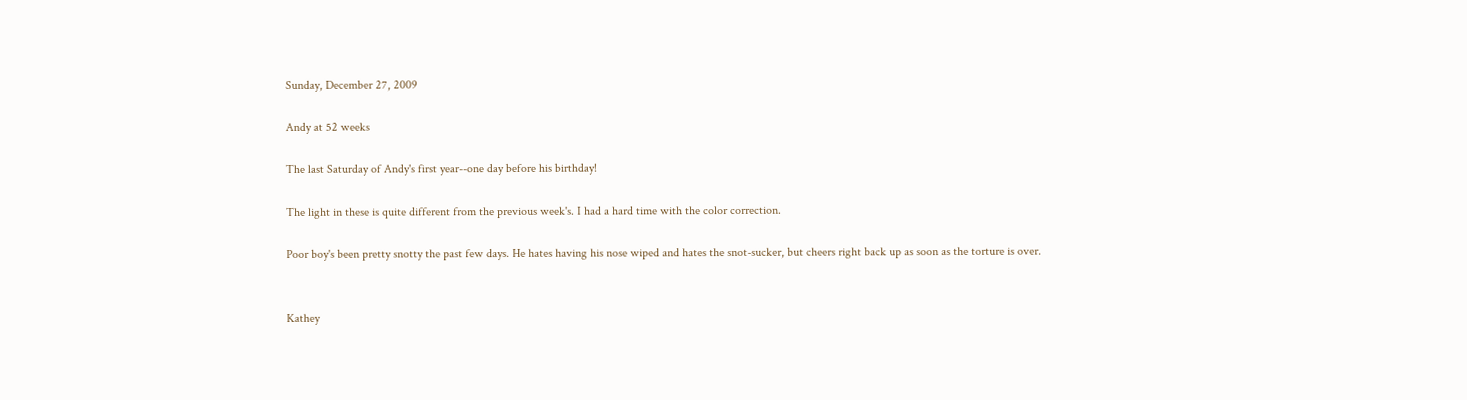Sunday, December 27, 2009

Andy at 52 weeks

The last Saturday of Andy's first year--one day before his birthday!

The light in these is quite different from the previous week's. I had a hard time with the color correction.

Poor boy's been pretty snotty the past few days. He hates having his nose wiped and hates the snot-sucker, but cheers right back up as soon as the torture is over.


Kathey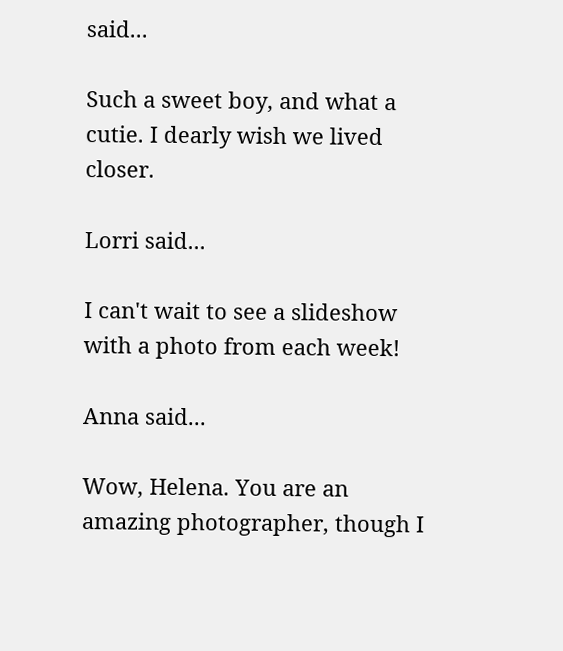said...

Such a sweet boy, and what a cutie. I dearly wish we lived closer.

Lorri said...

I can't wait to see a slideshow with a photo from each week!

Anna said...

Wow, Helena. You are an amazing photographer, though I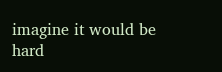imagine it would be hard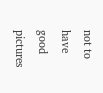not to have good pictures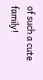of such a cute family!